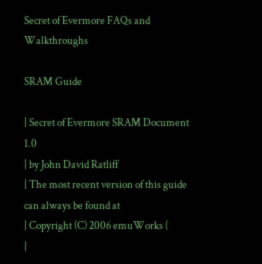Secret of Evermore FAQs and Walkthroughs

SRAM Guide

| Secret of Evermore SRAM Document 1.0
| by John David Ratliff
| The most recent version of this guide can always be found at
| Copyright (C) 2006 emuWorks (
|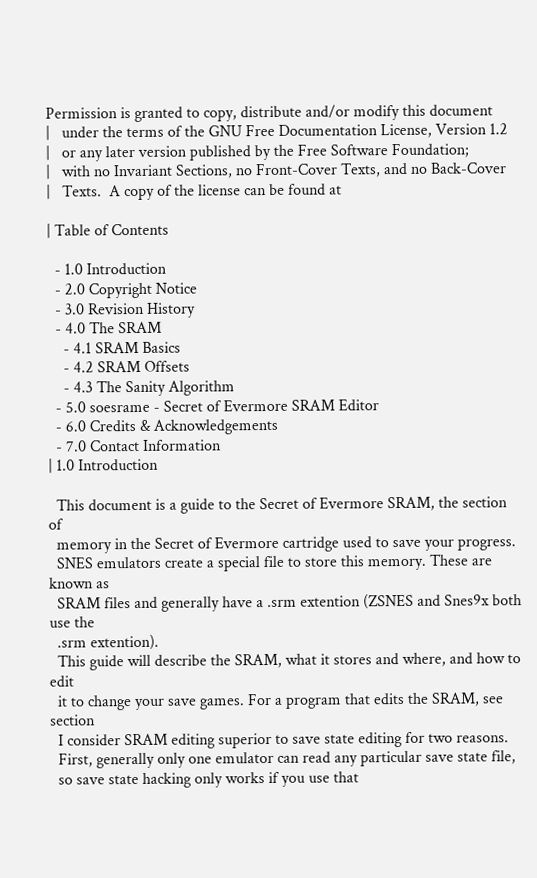Permission is granted to copy, distribute and/or modify this document
|   under the terms of the GNU Free Documentation License, Version 1.2
|   or any later version published by the Free Software Foundation;
|   with no Invariant Sections, no Front-Cover Texts, and no Back-Cover
|   Texts.  A copy of the license can be found at

| Table of Contents

  - 1.0 Introduction
  - 2.0 Copyright Notice
  - 3.0 Revision History
  - 4.0 The SRAM
    - 4.1 SRAM Basics
    - 4.2 SRAM Offsets
    - 4.3 The Sanity Algorithm
  - 5.0 soesrame - Secret of Evermore SRAM Editor
  - 6.0 Credits & Acknowledgements
  - 7.0 Contact Information
| 1.0 Introduction

  This document is a guide to the Secret of Evermore SRAM, the section of
  memory in the Secret of Evermore cartridge used to save your progress.
  SNES emulators create a special file to store this memory. These are known as
  SRAM files and generally have a .srm extention (ZSNES and Snes9x both use the
  .srm extention).
  This guide will describe the SRAM, what it stores and where, and how to edit
  it to change your save games. For a program that edits the SRAM, see section
  I consider SRAM editing superior to save state editing for two reasons.
  First, generally only one emulator can read any particular save state file,
  so save state hacking only works if you use that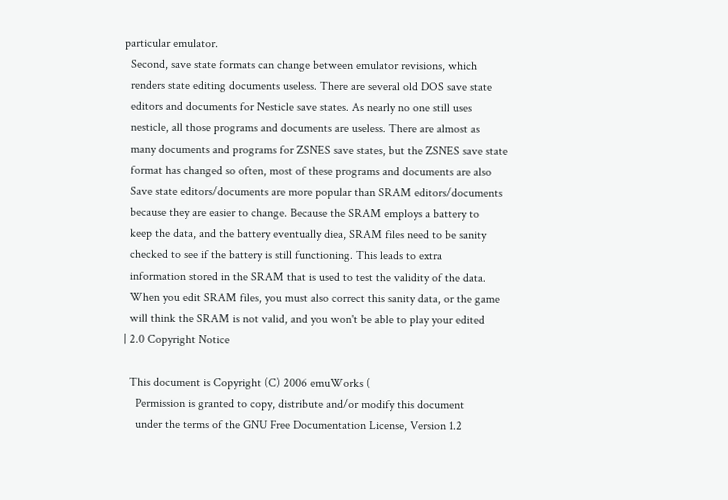particular emulator.
  Second, save state formats can change between emulator revisions, which
  renders state editing documents useless. There are several old DOS save state
  editors and documents for Nesticle save states. As nearly no one still uses
  nesticle, all those programs and documents are useless. There are almost as
  many documents and programs for ZSNES save states, but the ZSNES save state
  format has changed so often, most of these programs and documents are also
  Save state editors/documents are more popular than SRAM editors/documents
  because they are easier to change. Because the SRAM employs a battery to
  keep the data, and the battery eventually diea, SRAM files need to be sanity
  checked to see if the battery is still functioning. This leads to extra
  information stored in the SRAM that is used to test the validity of the data.
  When you edit SRAM files, you must also correct this sanity data, or the game
  will think the SRAM is not valid, and you won't be able to play your edited
| 2.0 Copyright Notice

  This document is Copyright (C) 2006 emuWorks (
    Permission is granted to copy, distribute and/or modify this document
    under the terms of the GNU Free Documentation License, Version 1.2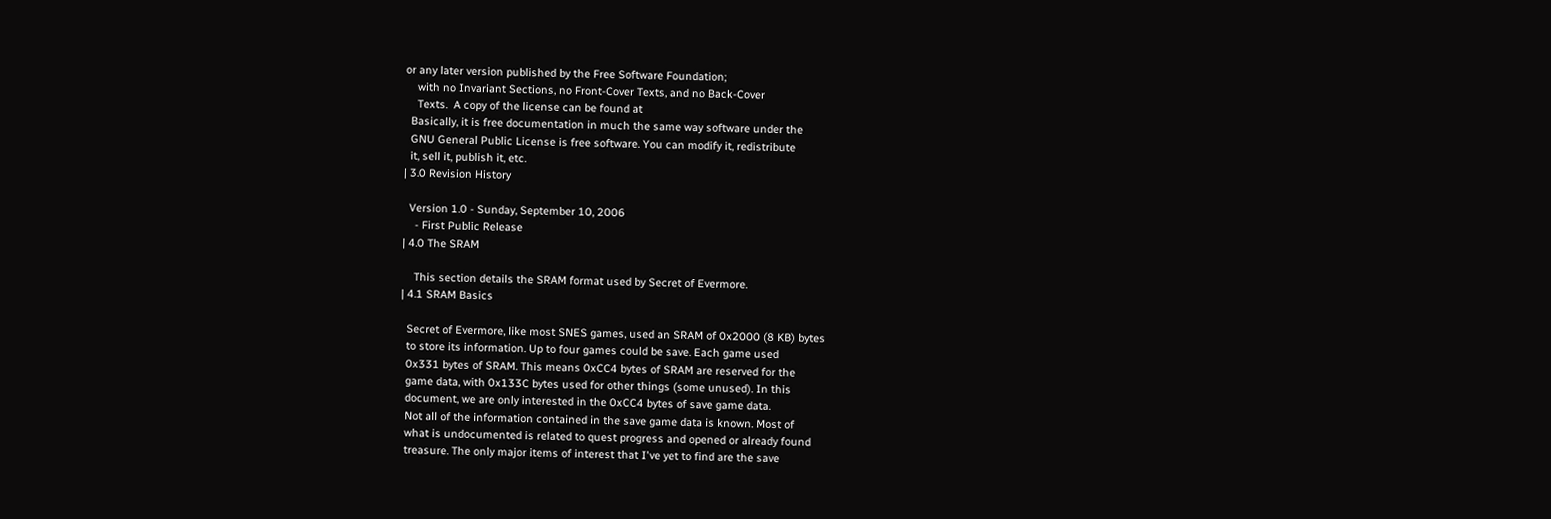or any later version published by the Free Software Foundation;
    with no Invariant Sections, no Front-Cover Texts, and no Back-Cover
    Texts.  A copy of the license can be found at
  Basically, it is free documentation in much the same way software under the
  GNU General Public License is free software. You can modify it, redistribute
  it, sell it, publish it, etc.
| 3.0 Revision History

  Version 1.0 - Sunday, September 10, 2006
    - First Public Release
| 4.0 The SRAM

    This section details the SRAM format used by Secret of Evermore.
| 4.1 SRAM Basics

  Secret of Evermore, like most SNES games, used an SRAM of 0x2000 (8 KB) bytes
  to store its information. Up to four games could be save. Each game used
  0x331 bytes of SRAM. This means 0xCC4 bytes of SRAM are reserved for the
  game data, with 0x133C bytes used for other things (some unused). In this
  document, we are only interested in the 0xCC4 bytes of save game data.
  Not all of the information contained in the save game data is known. Most of
  what is undocumented is related to quest progress and opened or already found
  treasure. The only major items of interest that I've yet to find are the save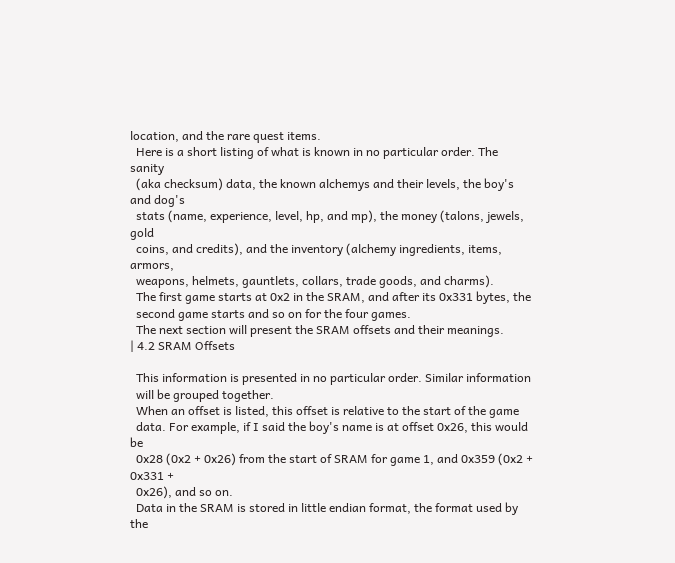location, and the rare quest items.
  Here is a short listing of what is known in no particular order. The sanity
  (aka checksum) data, the known alchemys and their levels, the boy's and dog's
  stats (name, experience, level, hp, and mp), the money (talons, jewels, gold
  coins, and credits), and the inventory (alchemy ingredients, items, armors,
  weapons, helmets, gauntlets, collars, trade goods, and charms).
  The first game starts at 0x2 in the SRAM, and after its 0x331 bytes, the
  second game starts and so on for the four games.
  The next section will present the SRAM offsets and their meanings.
| 4.2 SRAM Offsets

  This information is presented in no particular order. Similar information
  will be grouped together.
  When an offset is listed, this offset is relative to the start of the game
  data. For example, if I said the boy's name is at offset 0x26, this would be
  0x28 (0x2 + 0x26) from the start of SRAM for game 1, and 0x359 (0x2 + 0x331 +
  0x26), and so on.
  Data in the SRAM is stored in little endian format, the format used by the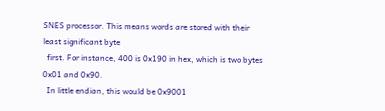SNES processor. This means words are stored with their least significant byte
  first. For instance, 400 is 0x190 in hex, which is two bytes 0x01 and 0x90.
  In little endian, this would be 0x9001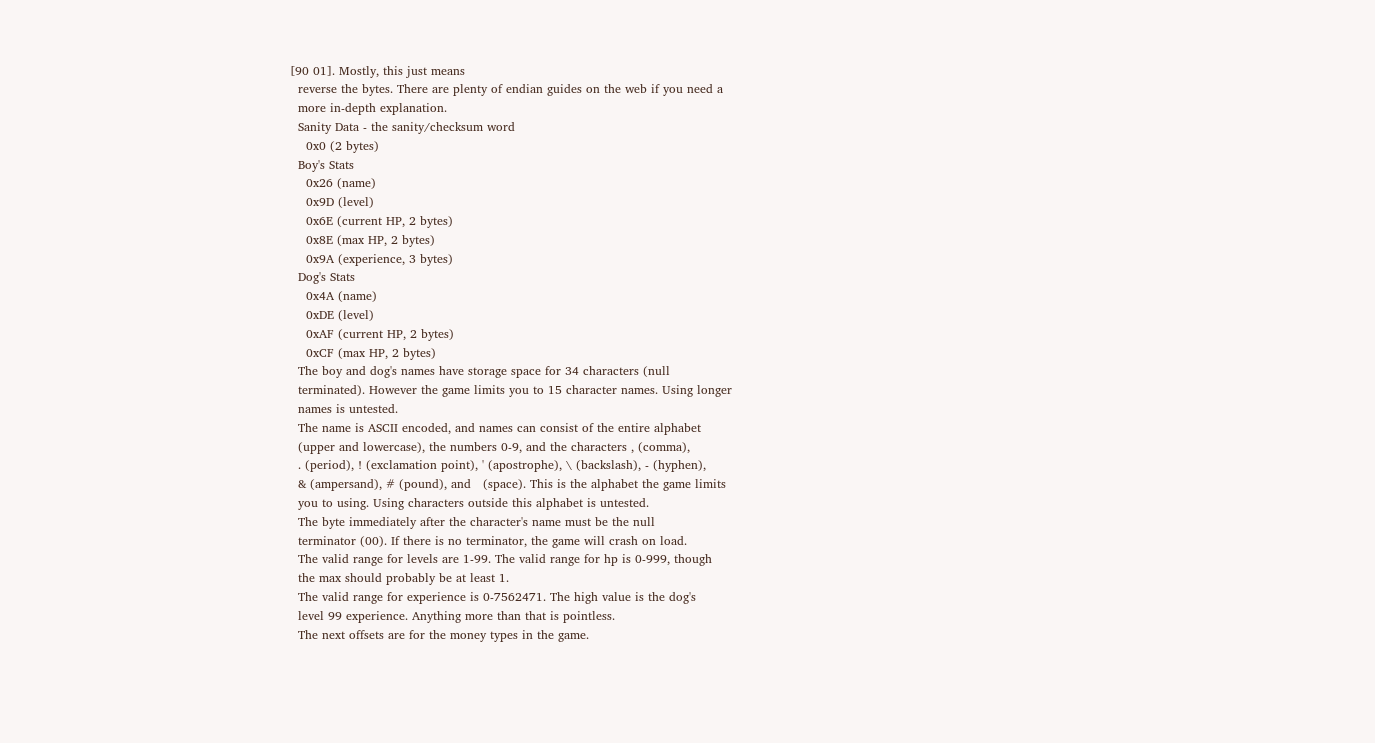[90 01]. Mostly, this just means
  reverse the bytes. There are plenty of endian guides on the web if you need a
  more in-depth explanation.
  Sanity Data - the sanity/checksum word
    0x0 (2 bytes)
  Boy's Stats
    0x26 (name)
    0x9D (level)
    0x6E (current HP, 2 bytes)
    0x8E (max HP, 2 bytes)
    0x9A (experience, 3 bytes)
  Dog's Stats
    0x4A (name)
    0xDE (level)
    0xAF (current HP, 2 bytes)
    0xCF (max HP, 2 bytes)
  The boy and dog's names have storage space for 34 characters (null
  terminated). However the game limits you to 15 character names. Using longer
  names is untested.
  The name is ASCII encoded, and names can consist of the entire alphabet
  (upper and lowercase), the numbers 0-9, and the characters , (comma),
  . (period), ! (exclamation point), ' (apostrophe), \ (backslash), - (hyphen),
  & (ampersand), # (pound), and   (space). This is the alphabet the game limits
  you to using. Using characters outside this alphabet is untested.
  The byte immediately after the character's name must be the null
  terminator (00). If there is no terminator, the game will crash on load.
  The valid range for levels are 1-99. The valid range for hp is 0-999, though
  the max should probably be at least 1.
  The valid range for experience is 0-7562471. The high value is the dog's
  level 99 experience. Anything more than that is pointless.
  The next offsets are for the money types in the game.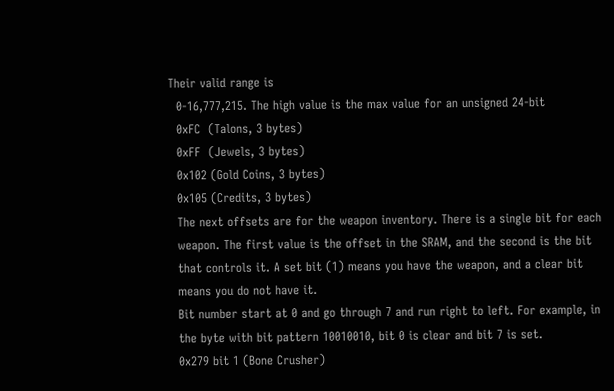Their valid range is
  0-16,777,215. The high value is the max value for an unsigned 24-bit
  0xFC  (Talons, 3 bytes)
  0xFF  (Jewels, 3 bytes)
  0x102 (Gold Coins, 3 bytes)
  0x105 (Credits, 3 bytes)
  The next offsets are for the weapon inventory. There is a single bit for each
  weapon. The first value is the offset in the SRAM, and the second is the bit
  that controls it. A set bit (1) means you have the weapon, and a clear bit
  means you do not have it.
  Bit number start at 0 and go through 7 and run right to left. For example, in
  the byte with bit pattern 10010010, bit 0 is clear and bit 7 is set.
  0x279 bit 1 (Bone Crusher)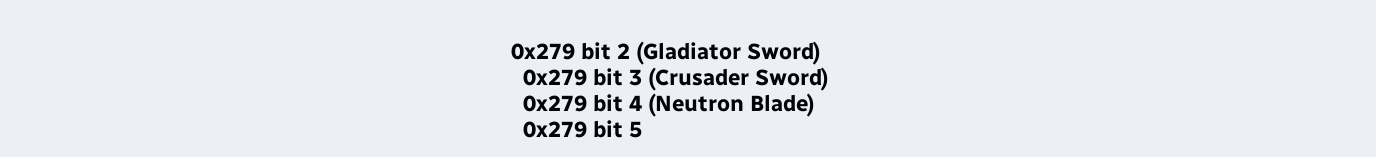0x279 bit 2 (Gladiator Sword)
  0x279 bit 3 (Crusader Sword)
  0x279 bit 4 (Neutron Blade)
  0x279 bit 5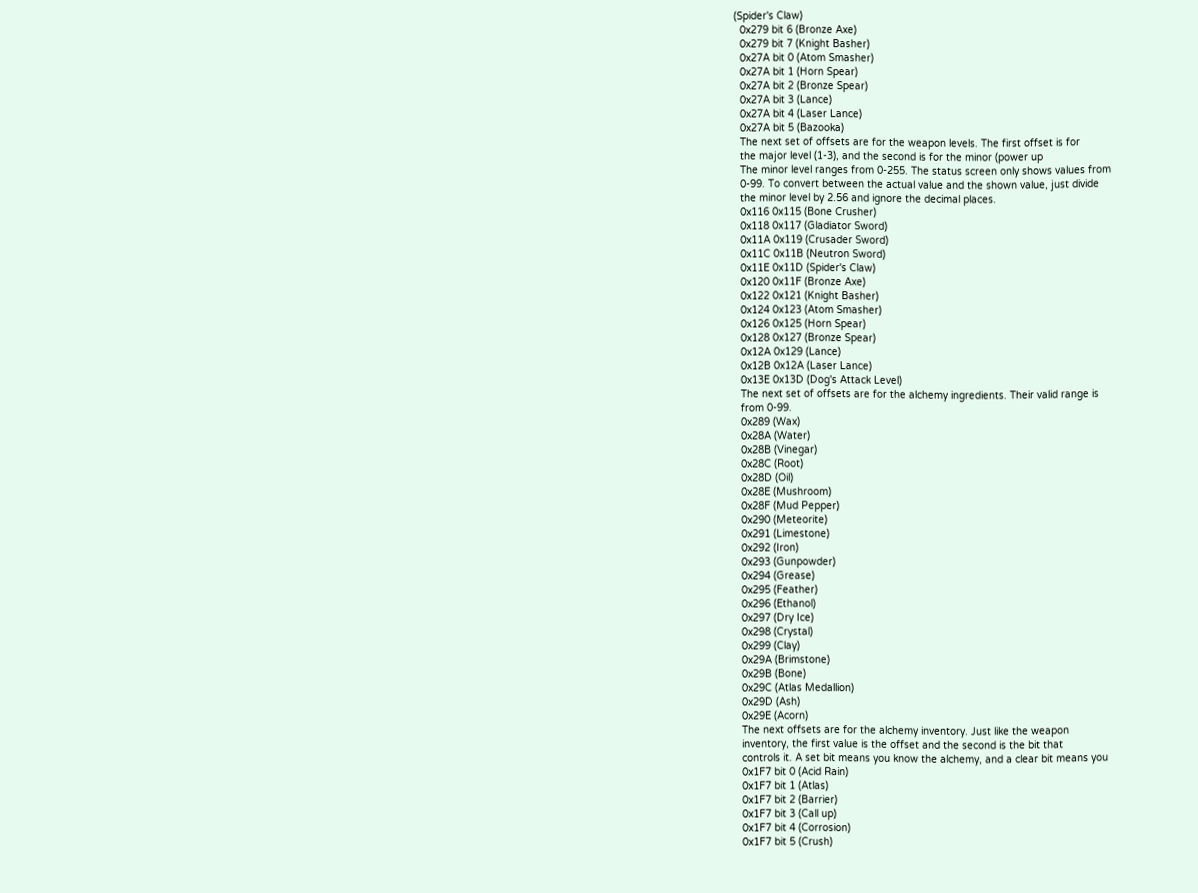(Spider's Claw)
  0x279 bit 6 (Bronze Axe)
  0x279 bit 7 (Knight Basher)
  0x27A bit 0 (Atom Smasher)
  0x27A bit 1 (Horn Spear)
  0x27A bit 2 (Bronze Spear)
  0x27A bit 3 (Lance)
  0x27A bit 4 (Laser Lance)
  0x27A bit 5 (Bazooka)
  The next set of offsets are for the weapon levels. The first offset is for
  the major level (1-3), and the second is for the minor (power up
  The minor level ranges from 0-255. The status screen only shows values from
  0-99. To convert between the actual value and the shown value, just divide
  the minor level by 2.56 and ignore the decimal places.
  0x116 0x115 (Bone Crusher)
  0x118 0x117 (Gladiator Sword)
  0x11A 0x119 (Crusader Sword)
  0x11C 0x11B (Neutron Sword)
  0x11E 0x11D (Spider's Claw)
  0x120 0x11F (Bronze Axe)
  0x122 0x121 (Knight Basher)
  0x124 0x123 (Atom Smasher)
  0x126 0x125 (Horn Spear)
  0x128 0x127 (Bronze Spear)
  0x12A 0x129 (Lance)
  0x12B 0x12A (Laser Lance)
  0x13E 0x13D (Dog's Attack Level)
  The next set of offsets are for the alchemy ingredients. Their valid range is
  from 0-99.
  0x289 (Wax)
  0x28A (Water)
  0x28B (Vinegar)
  0x28C (Root)
  0x28D (Oil)
  0x28E (Mushroom)
  0x28F (Mud Pepper)
  0x290 (Meteorite)
  0x291 (Limestone)
  0x292 (Iron)
  0x293 (Gunpowder)
  0x294 (Grease)
  0x295 (Feather)
  0x296 (Ethanol)
  0x297 (Dry Ice)
  0x298 (Crystal)
  0x299 (Clay)
  0x29A (Brimstone)
  0x29B (Bone)
  0x29C (Atlas Medallion)
  0x29D (Ash)
  0x29E (Acorn)
  The next offsets are for the alchemy inventory. Just like the weapon
  inventory, the first value is the offset and the second is the bit that
  controls it. A set bit means you know the alchemy, and a clear bit means you
  0x1F7 bit 0 (Acid Rain)
  0x1F7 bit 1 (Atlas)
  0x1F7 bit 2 (Barrier)
  0x1F7 bit 3 (Call up)
  0x1F7 bit 4 (Corrosion)
  0x1F7 bit 5 (Crush)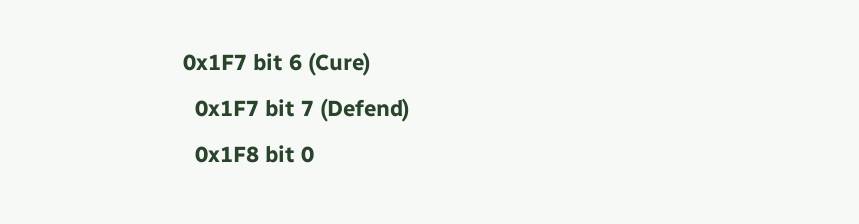0x1F7 bit 6 (Cure)
  0x1F7 bit 7 (Defend)
  0x1F8 bit 0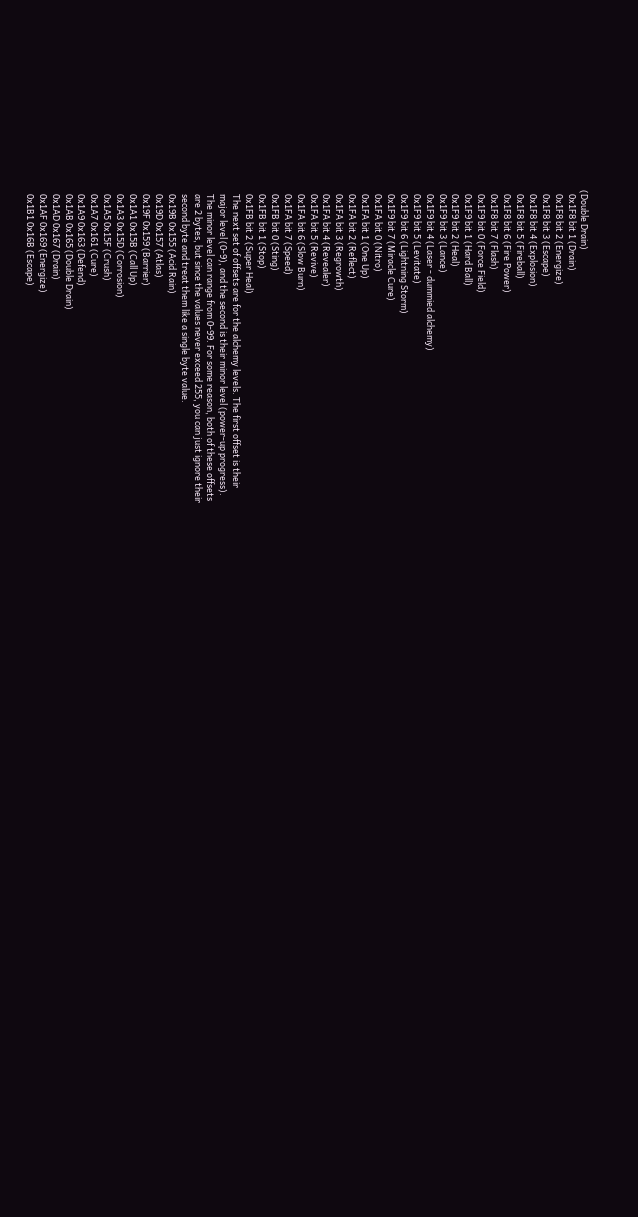(Double Drain)
  0x1F8 bit 1 (Drain)
  0x1F8 bit 2 (Energize)
  0x1F8 bit 3 (Escape)
  0x1F8 bit 4 (Explosion)
  0x1F8 bit 5 (Fireball)
  0x1F8 bit 6 (Fire Power)
  0x1F8 bit 7 (Flash)
  0x1F9 bit 0 (Force Field)
  0x1F9 bit 1 (Hard Ball)
  0x1F9 bit 2 (Heal)
  0x1F9 bit 3 (Lance)
  0x1F9 bit 4 (Laser - dummied alchemy)
  0x1F9 bit 5 (Levitate)
  0x1F9 bit 6 (Lightning Storm)
  0x1F9 bit 7 (Miracle Cure)
  0x1FA bit 0 (Nitro)
  0x1FA bit 1 (One Up)
  0x1FA bit 2 (Reflect)
  0x1FA bit 3 (Regrowth)
  0x1FA bit 4 (Revealer)
  0x1FA bit 5 (Revive)
  0x1FA bit 6 (Slow Burn)
  0x1FA bit 7 (Speed)
  0x1FB bit 0 (Sting)
  0x1FB bit 1 (Stop)
  0x1FB bit 2 (Super Heal)
  The next set of offsets are for the alchemy levels. The first offset is their
  major level (0-9), and the second is their minor level (power-up progress).
  The minor level can range from 0-99. For some reason, both of these offsets
  are 2 bytes, but since the values never exceed 255, you can just ignore their
  second byte and treat them like a single byte value.
  0x19B 0x155 (Acid Rain)
  0x19D 0x157 (Atlas)
  0x19F 0x159 (Barrier)
  0x1A1 0x15B (Call Up)
  0x1A3 0x15D (Corrosion)
  0x1A5 0x15F (Crush)
  0x1A7 0x161 (Cure)
  0x1A9 0x163 (Defend)
  0x1AB 0x165 (Double Drain)
  0x1AD 0x167 (Drain)
  0x1AF 0x169 (Energize)
  0x1B1 0x16B (Escape)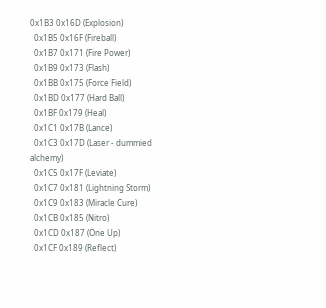0x1B3 0x16D (Explosion)
  0x1B5 0x16F (Fireball)
  0x1B7 0x171 (Fire Power)
  0x1B9 0x173 (Flash)
  0x1BB 0x175 (Force Field)
  0x1BD 0x177 (Hard Ball)
  0x1BF 0x179 (Heal)
  0x1C1 0x17B (Lance)
  0x1C3 0x17D (Laser - dummied alchemy)
  0x1C5 0x17F (Leviate)
  0x1C7 0x181 (Lightning Storm)
  0x1C9 0x183 (Miracle Cure)
  0x1CB 0x185 (Nitro)
  0x1CD 0x187 (One Up)
  0x1CF 0x189 (Reflect)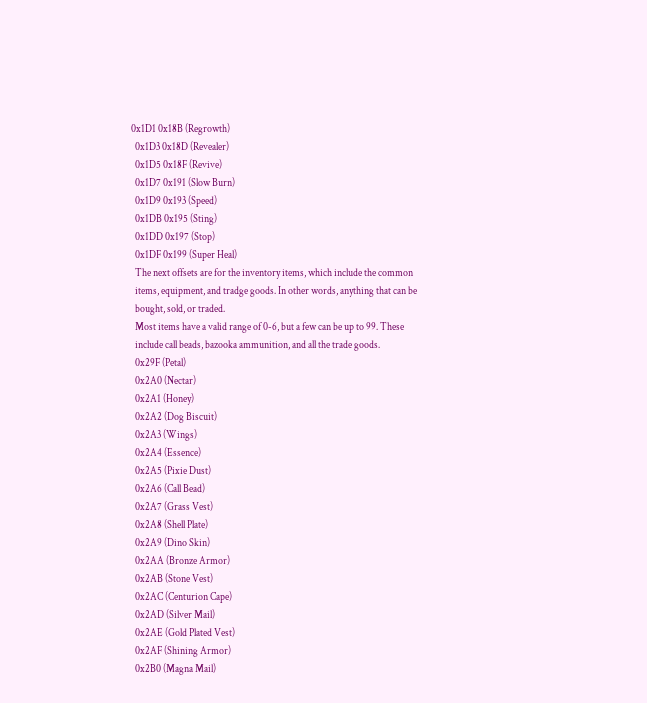0x1D1 0x18B (Regrowth)
  0x1D3 0x18D (Revealer)
  0x1D5 0x18F (Revive)
  0x1D7 0x191 (Slow Burn)
  0x1D9 0x193 (Speed)
  0x1DB 0x195 (Sting)
  0x1DD 0x197 (Stop)
  0x1DF 0x199 (Super Heal)
  The next offsets are for the inventory items, which include the common
  items, equipment, and tradge goods. In other words, anything that can be
  bought, sold, or traded.
  Most items have a valid range of 0-6, but a few can be up to 99. These
  include call beads, bazooka ammunition, and all the trade goods.
  0x29F (Petal)
  0x2A0 (Nectar)
  0x2A1 (Honey)
  0x2A2 (Dog Biscuit)
  0x2A3 (Wings)
  0x2A4 (Essence)
  0x2A5 (Pixie Dust)
  0x2A6 (Call Bead)
  0x2A7 (Grass Vest)
  0x2A8 (Shell Plate)
  0x2A9 (Dino Skin)
  0x2AA (Bronze Armor)
  0x2AB (Stone Vest)
  0x2AC (Centurion Cape)
  0x2AD (Silver Mail)
  0x2AE (Gold Plated Vest)
  0x2AF (Shining Armor)
  0x2B0 (Magna Mail)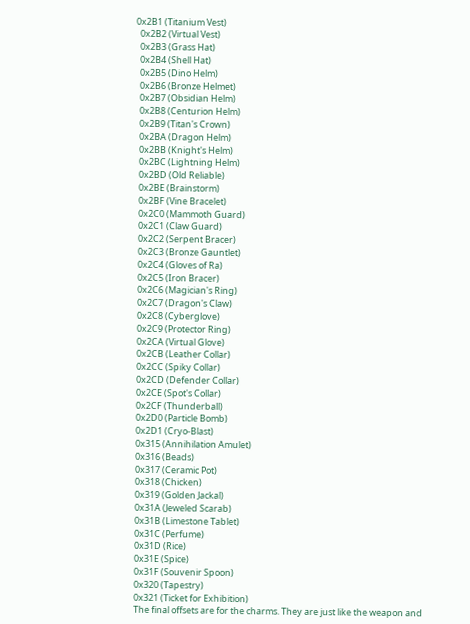0x2B1 (Titanium Vest)
  0x2B2 (Virtual Vest)
  0x2B3 (Grass Hat)
  0x2B4 (Shell Hat)
  0x2B5 (Dino Helm)
  0x2B6 (Bronze Helmet)
  0x2B7 (Obsidian Helm)
  0x2B8 (Centurion Helm)
  0x2B9 (Titan's Crown)
  0x2BA (Dragon Helm)
  0x2BB (Knight's Helm)
  0x2BC (Lightning Helm)
  0x2BD (Old Reliable)
  0x2BE (Brainstorm)
  0x2BF (Vine Bracelet)
  0x2C0 (Mammoth Guard)
  0x2C1 (Claw Guard)
  0x2C2 (Serpent Bracer)
  0x2C3 (Bronze Gauntlet)
  0x2C4 (Gloves of Ra)
  0x2C5 (Iron Bracer)
  0x2C6 (Magician's Ring)
  0x2C7 (Dragon's Claw)
  0x2C8 (Cyberglove)
  0x2C9 (Protector Ring)
  0x2CA (Virtual Glove)
  0x2CB (Leather Collar)
  0x2CC (Spiky Collar)
  0x2CD (Defender Collar)
  0x2CE (Spot's Collar)
  0x2CF (Thunderball)
  0x2D0 (Particle Bomb)
  0x2D1 (Cryo-Blast)
  0x315 (Annihilation Amulet)
  0x316 (Beads)
  0x317 (Ceramic Pot)
  0x318 (Chicken)
  0x319 (Golden Jackal)
  0x31A (Jeweled Scarab)
  0x31B (Limestone Tablet)
  0x31C (Perfume)
  0x31D (Rice)
  0x31E (Spice)
  0x31F (Souvenir Spoon)
  0x320 (Tapestry)
  0x321 (Ticket for Exhibition)
  The final offsets are for the charms. They are just like the weapon and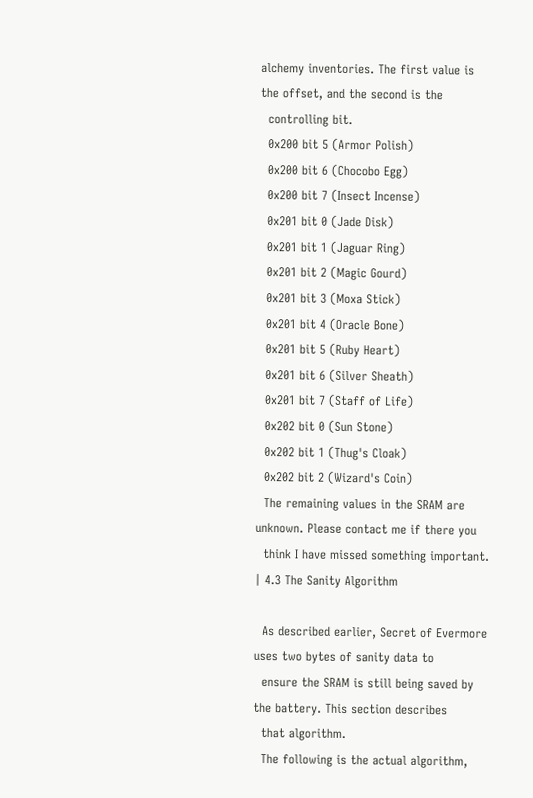alchemy inventories. The first value is the offset, and the second is the
  controlling bit.
  0x200 bit 5 (Armor Polish)
  0x200 bit 6 (Chocobo Egg)
  0x200 bit 7 (Insect Incense)
  0x201 bit 0 (Jade Disk)
  0x201 bit 1 (Jaguar Ring)
  0x201 bit 2 (Magic Gourd)
  0x201 bit 3 (Moxa Stick)
  0x201 bit 4 (Oracle Bone)
  0x201 bit 5 (Ruby Heart)
  0x201 bit 6 (Silver Sheath)
  0x201 bit 7 (Staff of Life)
  0x202 bit 0 (Sun Stone)
  0x202 bit 1 (Thug's Cloak)
  0x202 bit 2 (Wizard's Coin)
  The remaining values in the SRAM are unknown. Please contact me if there you
  think I have missed something important.
| 4.3 The Sanity Algorithm

  As described earlier, Secret of Evermore uses two bytes of sanity data to
  ensure the SRAM is still being saved by the battery. This section describes
  that algorithm.
  The following is the actual algorithm,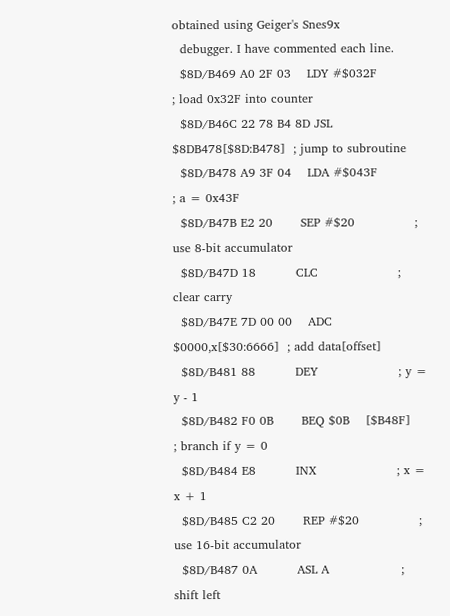obtained using Geiger's Snes9x
  debugger. I have commented each line.
  $8D/B469 A0 2F 03    LDY #$032F             ; load 0x32F into counter
  $8D/B46C 22 78 B4 8D JSL $8DB478[$8D:B478]  ; jump to subroutine
  $8D/B478 A9 3F 04    LDA #$043F             ; a = 0x43F
  $8D/B47B E2 20       SEP #$20               ; use 8-bit accumulator
  $8D/B47D 18          CLC                    ; clear carry
  $8D/B47E 7D 00 00    ADC $0000,x[$30:6666]  ; add data[offset]
  $8D/B481 88          DEY                    ; y = y - 1
  $8D/B482 F0 0B       BEQ $0B    [$B48F]     ; branch if y = 0
  $8D/B484 E8          INX                    ; x = x + 1
  $8D/B485 C2 20       REP #$20               ; use 16-bit accumulator
  $8D/B487 0A          ASL A                  ; shift left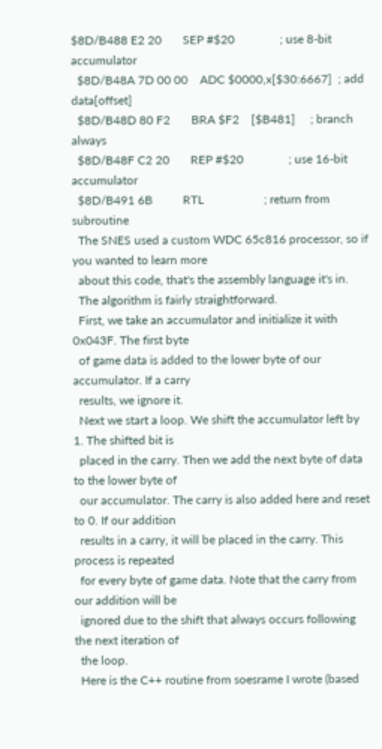$8D/B488 E2 20       SEP #$20               ; use 8-bit accumulator
  $8D/B48A 7D 00 00    ADC $0000,x[$30:6667]  ; add data[offset]
  $8D/B48D 80 F2       BRA $F2    [$B481]     ; branch always
  $8D/B48F C2 20       REP #$20               ; use 16-bit accumulator
  $8D/B491 6B          RTL                    ; return from subroutine
  The SNES used a custom WDC 65c816 processor, so if you wanted to learn more
  about this code, that's the assembly language it's in.
  The algorithm is fairly straightforward.
  First, we take an accumulator and initialize it with 0x043F. The first byte
  of game data is added to the lower byte of our accumulator. If a carry
  results, we ignore it.
  Next we start a loop. We shift the accumulator left by 1. The shifted bit is
  placed in the carry. Then we add the next byte of data to the lower byte of
  our accumulator. The carry is also added here and reset to 0. If our addition
  results in a carry, it will be placed in the carry. This process is repeated
  for every byte of game data. Note that the carry from our addition will be
  ignored due to the shift that always occurs following the next iteration of
  the loop.
  Here is the C++ routine from soesrame I wrote (based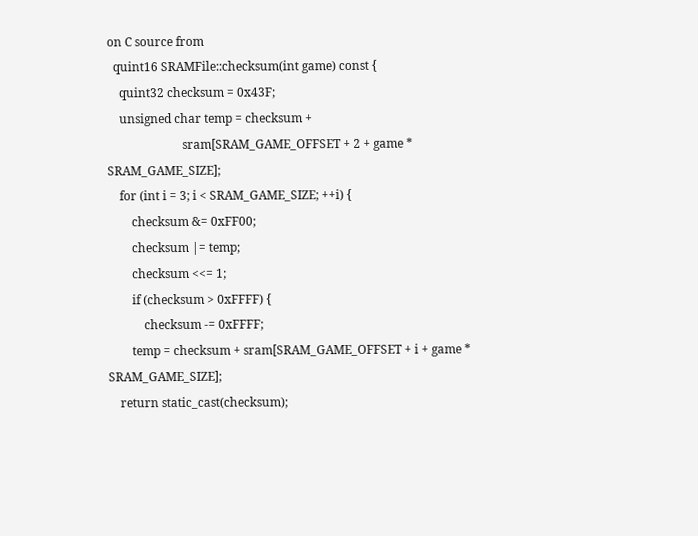on C source from
  quint16 SRAMFile::checksum(int game) const {
    quint32 checksum = 0x43F;
    unsigned char temp = checksum +
                         sram[SRAM_GAME_OFFSET + 2 + game * SRAM_GAME_SIZE];
    for (int i = 3; i < SRAM_GAME_SIZE; ++i) {
        checksum &= 0xFF00;
        checksum |= temp;
        checksum <<= 1;
        if (checksum > 0xFFFF) {
            checksum -= 0xFFFF;
        temp = checksum + sram[SRAM_GAME_OFFSET + i + game * SRAM_GAME_SIZE];
    return static_cast(checksum);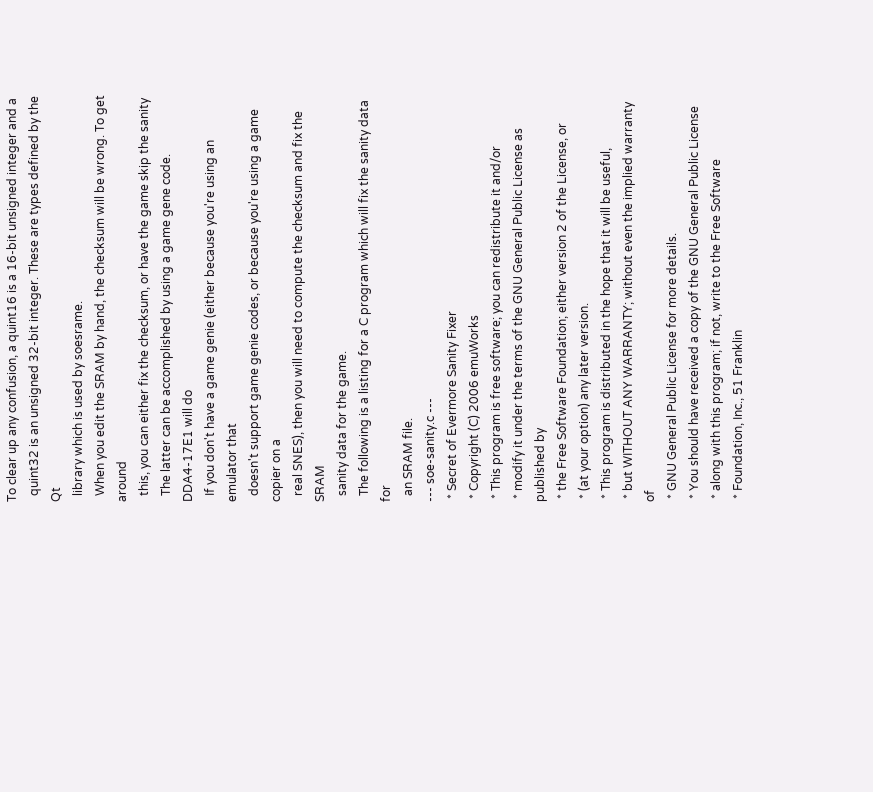To clear up any confusion, a quint16 is a 16-bit unsigned integer and a
  quint32 is an unsigned 32-bit integer. These are types defined by the Qt
  library which is used by soesrame.
  When you edit the SRAM by hand, the checksum will be wrong. To get around
  this, you can either fix the checksum, or have the game skip the sanity
  The latter can be accomplished by using a game gene code. DDA4-17E1 will do
  If you don't have a game genie (either because you're using an emulator that
  doesn't support game genie codes, or because you're using a game copier on a
  real SNES), then you will need to compute the checksum and fix the SRAM
  sanity data for the game.
  The following is a listing for a C program which will fix the sanity data for
  an SRAM file.
--- soe-sanity.c ---
 * Secret of Evermore Sanity Fixer
 * Copyright (C) 2006 emuWorks
 * This program is free software; you can redistribute it and/or
 * modify it under the terms of the GNU General Public License as published by
 * the Free Software Foundation; either version 2 of the License, or
 * (at your option) any later version.
 * This program is distributed in the hope that it will be useful,
 * but WITHOUT ANY WARRANTY; without even the implied warranty of
 * GNU General Public License for more details.
 * You should have received a copy of the GNU General Public License
 * along with this program; if not, write to the Free Software
 * Foundation, Inc., 51 Franklin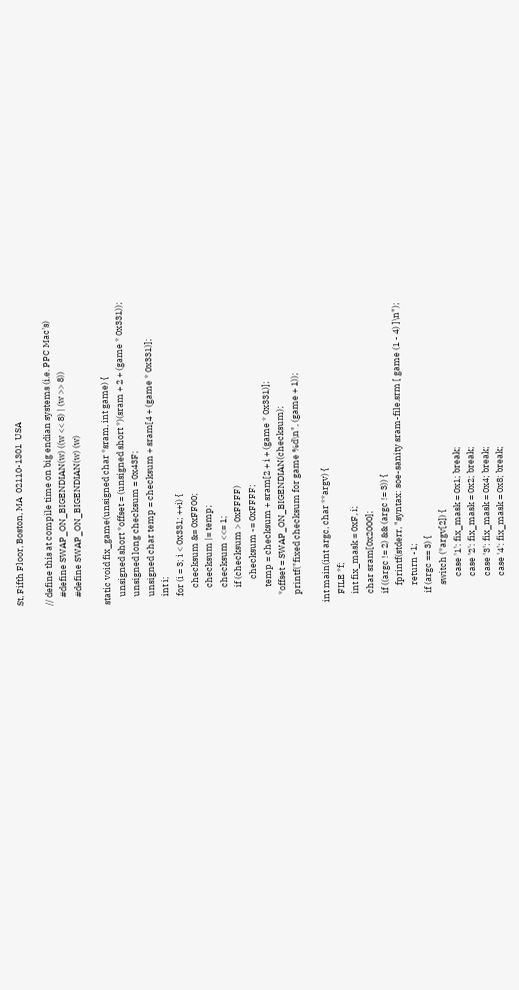St, Fifth Floor, Boston, MA  02110-1301  USA

// define this at compile time on big endian systems (i.e. PPC Mac's)
    #define SWAP_ON_BIGENDIAN(w) ((w << 8) | (w >> 8))
    #define SWAP_ON_BIGENDIAN(w) (w)

static void fix_game(unsigned char *sram, int game) {
    unsigned short *offset = (unsigned short *)(sram + 2 + (game * 0x331));
    unsigned long checksum = 0x43F;
    unsigned char temp = checksum + sram[4 + (game * 0x331)];
    int i;
    for (i = 3; i < 0x331; ++i) {
        checksum &= 0xFF00;
        checksum |= temp;
        checksum <<= 1;
        if (checksum > 0xFFFF)
            checksum -= 0xFFFF;
        temp = checksum + sram[2 + i + (game * 0x331)];
    *offset = SWAP_ON_BIGENDIAN(checksum);
    printf("fixed checksum for game %d\n", (game + 1));

int main(int argc, char **argv) {
    FILE *f;
    int fix_mask = 0xF, i;
    char sram[0x2000];
    if ((argc != 2) && (argc != 3)) {
        fprintf(stderr, "syntax: soe-sanity sram-file.srm [ game (1 - 4) ]\n");
        return -1;
    if (argc == 3) {
        switch (*argv[2]) {
            case '1': fix_mask = 0x1; break;
            case '2': fix_mask = 0x2; break;
            case '3': fix_mask = 0x4; break;
            case '4': fix_mask = 0x8; break;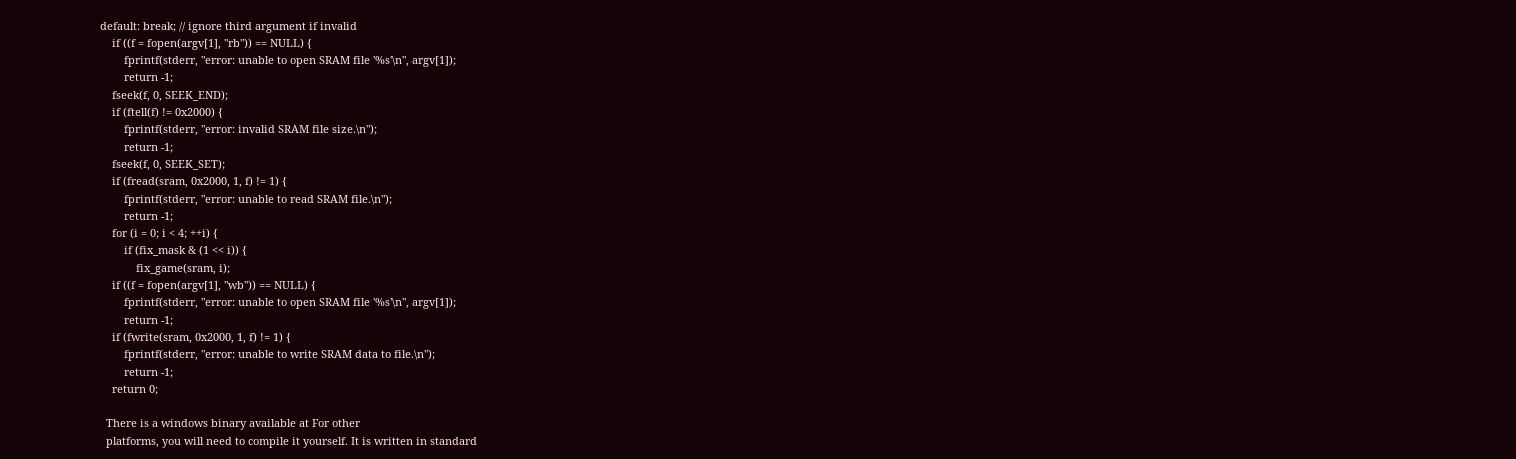default: break; // ignore third argument if invalid
    if ((f = fopen(argv[1], "rb")) == NULL) {
        fprintf(stderr, "error: unable to open SRAM file '%s'\n", argv[1]);
        return -1;
    fseek(f, 0, SEEK_END);
    if (ftell(f) != 0x2000) {
        fprintf(stderr, "error: invalid SRAM file size.\n");
        return -1;
    fseek(f, 0, SEEK_SET);
    if (fread(sram, 0x2000, 1, f) != 1) {
        fprintf(stderr, "error: unable to read SRAM file.\n");
        return -1;
    for (i = 0; i < 4; ++i) {
        if (fix_mask & (1 << i)) {
            fix_game(sram, i);
    if ((f = fopen(argv[1], "wb")) == NULL) {
        fprintf(stderr, "error: unable to open SRAM file '%s'\n", argv[1]);
        return -1;
    if (fwrite(sram, 0x2000, 1, f) != 1) {
        fprintf(stderr, "error: unable to write SRAM data to file.\n");
        return -1;
    return 0;

  There is a windows binary available at For other
  platforms, you will need to compile it yourself. It is written in standard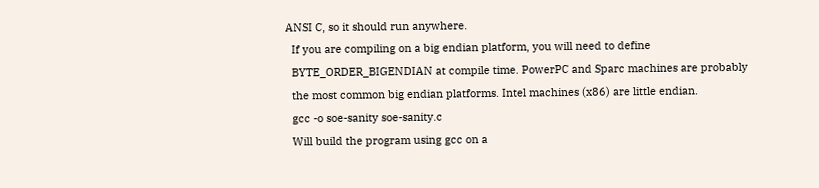ANSI C, so it should run anywhere.
  If you are compiling on a big endian platform, you will need to define
  BYTE_ORDER_BIGENDIAN at compile time. PowerPC and Sparc machines are probably
  the most common big endian platforms. Intel machines (x86) are little endian.
  gcc -o soe-sanity soe-sanity.c
  Will build the program using gcc on a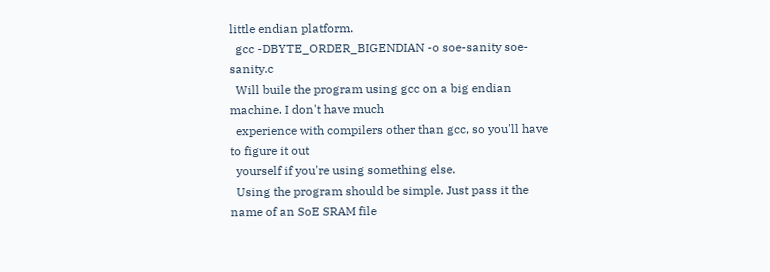little endian platform.
  gcc -DBYTE_ORDER_BIGENDIAN -o soe-sanity soe-sanity.c
  Will buile the program using gcc on a big endian machine. I don't have much
  experience with compilers other than gcc, so you'll have to figure it out
  yourself if you're using something else.
  Using the program should be simple. Just pass it the name of an SoE SRAM file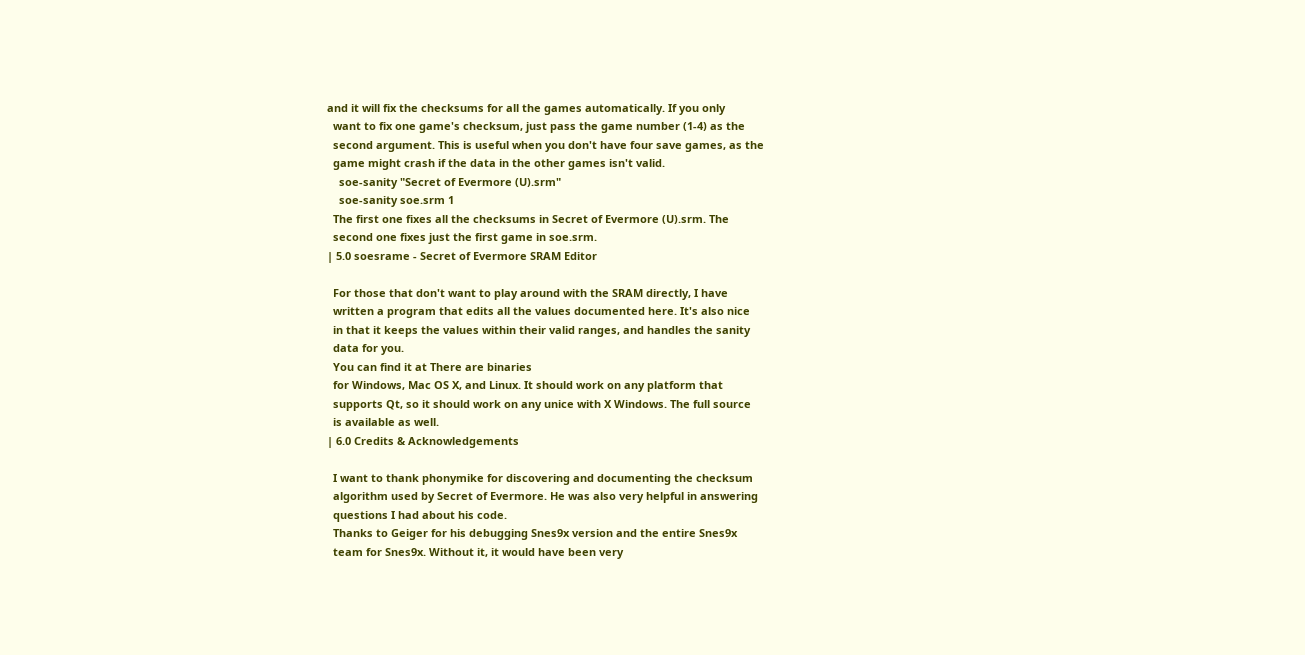and it will fix the checksums for all the games automatically. If you only
  want to fix one game's checksum, just pass the game number (1-4) as the
  second argument. This is useful when you don't have four save games, as the
  game might crash if the data in the other games isn't valid.
    soe-sanity "Secret of Evermore (U).srm"
    soe-sanity soe.srm 1
  The first one fixes all the checksums in Secret of Evermore (U).srm. The
  second one fixes just the first game in soe.srm.
| 5.0 soesrame - Secret of Evermore SRAM Editor

  For those that don't want to play around with the SRAM directly, I have
  written a program that edits all the values documented here. It's also nice
  in that it keeps the values within their valid ranges, and handles the sanity
  data for you.
  You can find it at There are binaries
  for Windows, Mac OS X, and Linux. It should work on any platform that
  supports Qt, so it should work on any unice with X Windows. The full source
  is available as well.
| 6.0 Credits & Acknowledgements

  I want to thank phonymike for discovering and documenting the checksum
  algorithm used by Secret of Evermore. He was also very helpful in answering
  questions I had about his code.
  Thanks to Geiger for his debugging Snes9x version and the entire Snes9x
  team for Snes9x. Without it, it would have been very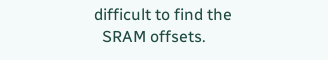difficult to find the
  SRAM offsets.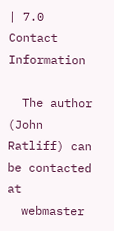| 7.0 Contact Information

  The author (John Ratliff) can be contacted at
  webmaster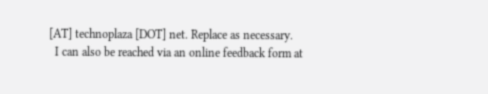[AT] technoplaza [DOT] net. Replace as necessary.
  I can also be reached via an online feedback form at